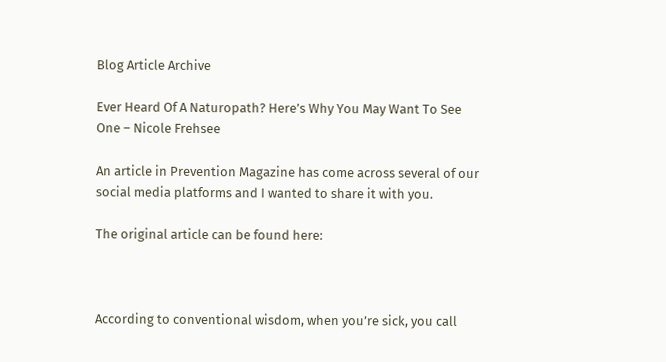Blog Article Archive

Ever Heard Of A Naturopath? Here’s Why You May Want To See One – Nicole Frehsee

An article in Prevention Magazine has come across several of our social media platforms and I wanted to share it with you.

The original article can be found here:



According to conventional wisdom, when you’re sick, you call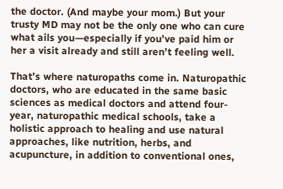the doctor. (And maybe your mom.) But your trusty MD may not be the only one who can cure what ails you—especially if you’ve paid him or her a visit already and still aren’t feeling well.

That’s where naturopaths come in. Naturopathic doctors, who are educated in the same basic sciences as medical doctors and attend four-year, naturopathic medical schools, take a holistic approach to healing and use natural approaches, like nutrition, herbs, and acupuncture, in addition to conventional ones,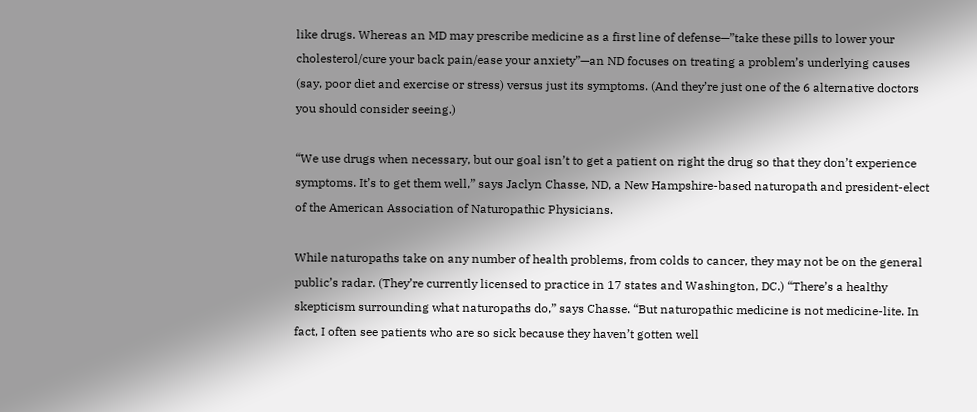like drugs. Whereas an MD may prescribe medicine as a first line of defense—”take these pills to lower your cholesterol/cure your back pain/ease your anxiety”—an ND focuses on treating a problem’s underlying causes (say, poor diet and exercise or stress) versus just its symptoms. (And they’re just one of the 6 alternative doctors you should consider seeing.)

“We use drugs when necessary, but our goal isn’t to get a patient on right the drug so that they don’t experience symptoms. It’s to get them well,” says Jaclyn Chasse, ND, a New Hampshire-based naturopath and president-elect of the American Association of Naturopathic Physicians.

While naturopaths take on any number of health problems, from colds to cancer, they may not be on the general public’s radar. (They’re currently licensed to practice in 17 states and Washington, DC.) “There’s a healthy skepticism surrounding what naturopaths do,” says Chasse. “But naturopathic medicine is not medicine-lite. In fact, I often see patients who are so sick because they haven’t gotten well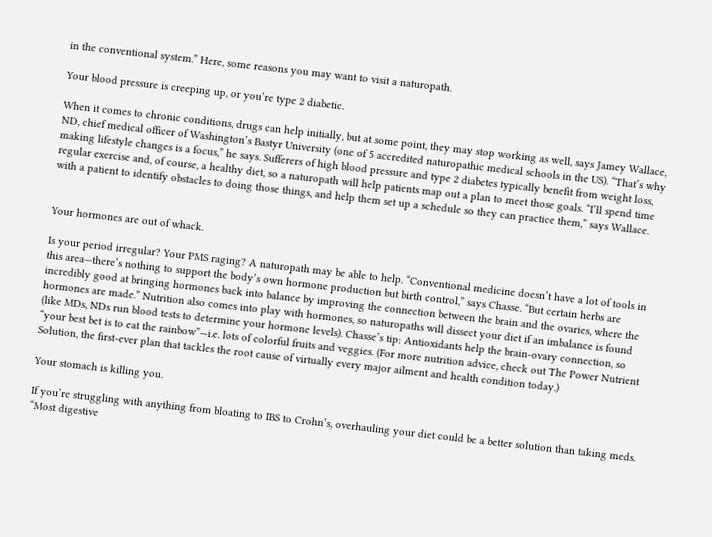in the conventional system.” Here, some reasons you may want to visit a naturopath.

Your blood pressure is creeping up, or you’re type 2 diabetic.

When it comes to chronic conditions, drugs can help initially, but at some point, they may stop working as well, says Jamey Wallace, ND, chief medical officer of Washington’s Bastyr University (one of 5 accredited naturopathic medical schools in the US). “That’s why making lifestyle changes is a focus,” he says. Sufferers of high blood pressure and type 2 diabetes typically benefit from weight loss, regular exercise and, of course, a healthy diet, so a naturopath will help patients map out a plan to meet those goals. “I’ll spend time with a patient to identify obstacles to doing those things, and help them set up a schedule so they can practice them,” says Wallace.


Your hormones are out of whack.

Is your period irregular? Your PMS raging? A naturopath may be able to help. “Conventional medicine doesn’t have a lot of tools in this area—there’s nothing to support the body’s own hormone production but birth control,” says Chasse. “But certain herbs are incredibly good at bringing hormones back into balance by improving the connection between the brain and the ovaries, where the hormones are made.” Nutrition also comes into play with hormones, so naturopaths will dissect your diet if an imbalance is found (like MDs, NDs run blood tests to determine your hormone levels). Chasse’s tip: Antioxidants help the brain-ovary connection, so “your best bet is to eat the rainbow”—i.e. lots of colorful fruits and veggies. (For more nutrition advice, check out The Power Nutrient Solution, the first-ever plan that tackles the root cause of virtually every major ailment and health condition today.)

Your stomach is killing you.

If you’re struggling with anything from bloating to IBS to Crohn’s, overhauling your diet could be a better solution than taking meds. “Most digestive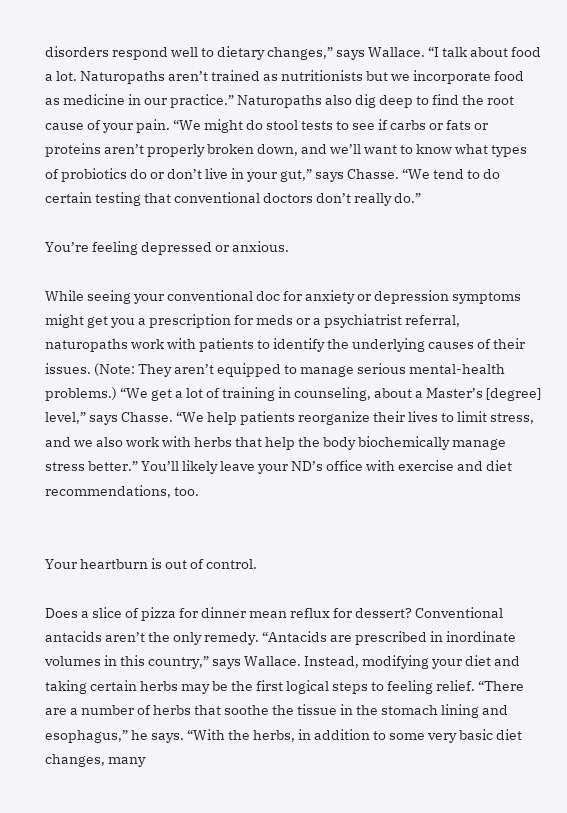disorders respond well to dietary changes,” says Wallace. “I talk about food a lot. Naturopaths aren’t trained as nutritionists but we incorporate food as medicine in our practice.” Naturopaths also dig deep to find the root cause of your pain. “We might do stool tests to see if carbs or fats or proteins aren’t properly broken down, and we’ll want to know what types of probiotics do or don’t live in your gut,” says Chasse. “We tend to do certain testing that conventional doctors don’t really do.”

You’re feeling depressed or anxious.

While seeing your conventional doc for anxiety or depression symptoms might get you a prescription for meds or a psychiatrist referral, naturopaths work with patients to identify the underlying causes of their issues. (Note: They aren’t equipped to manage serious mental-health problems.) “We get a lot of training in counseling, about a Master’s [degree] level,” says Chasse. “We help patients reorganize their lives to limit stress, and we also work with herbs that help the body biochemically manage stress better.” You’ll likely leave your ND’s office with exercise and diet recommendations, too.


Your heartburn is out of control.

Does a slice of pizza for dinner mean reflux for dessert? Conventional antacids aren’t the only remedy. “Antacids are prescribed in inordinate volumes in this country,” says Wallace. Instead, modifying your diet and taking certain herbs may be the first logical steps to feeling relief. “There are a number of herbs that soothe the tissue in the stomach lining and esophagus,” he says. “With the herbs, in addition to some very basic diet changes, many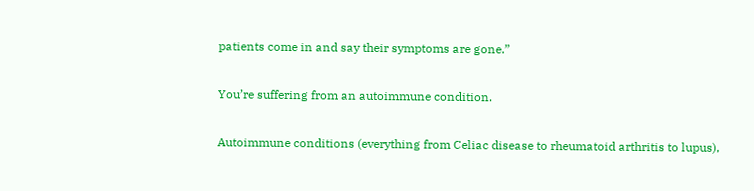patients come in and say their symptoms are gone.”

You’re suffering from an autoimmune condition.

Autoimmune conditions (everything from Celiac disease to rheumatoid arthritis to lupus),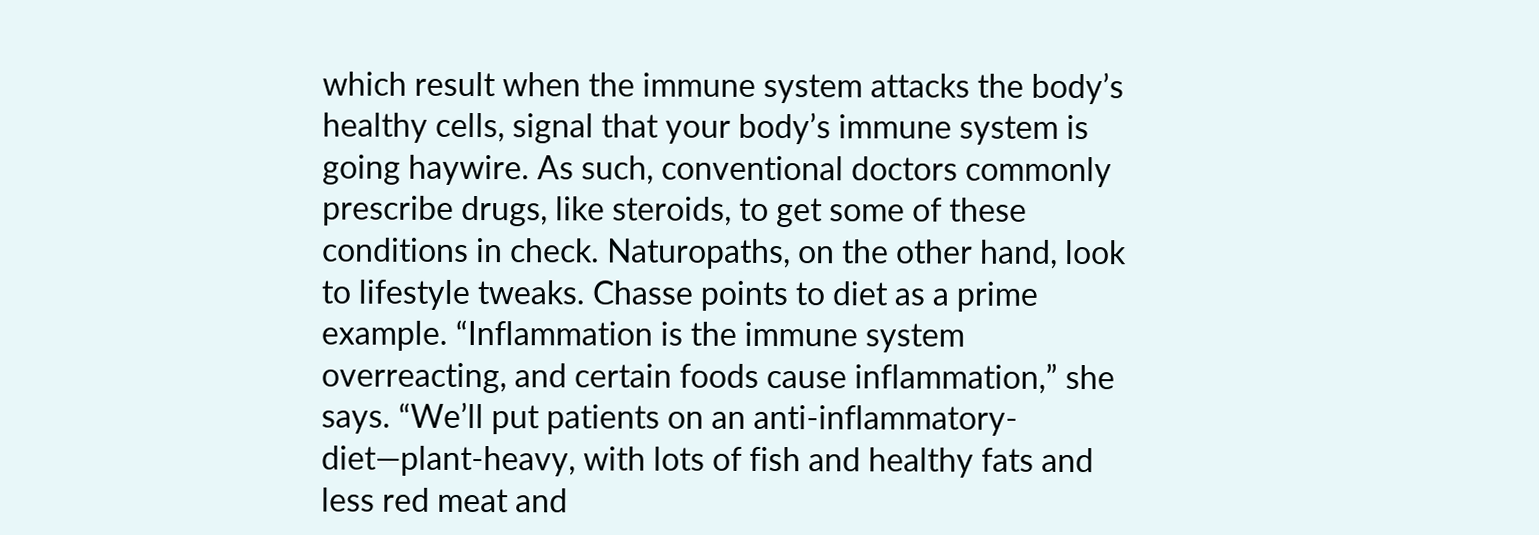which result when the immune system attacks the body’s healthy cells, signal that your body’s immune system is going haywire. As such, conventional doctors commonly prescribe drugs, like steroids, to get some of these conditions in check. Naturopaths, on the other hand, look to lifestyle tweaks. Chasse points to diet as a prime example. “Inflammation is the immune system overreacting, and certain foods cause inflammation,” she says. “We’ll put patients on an anti-inflammatory-diet—plant-heavy, with lots of fish and healthy fats and less red meat and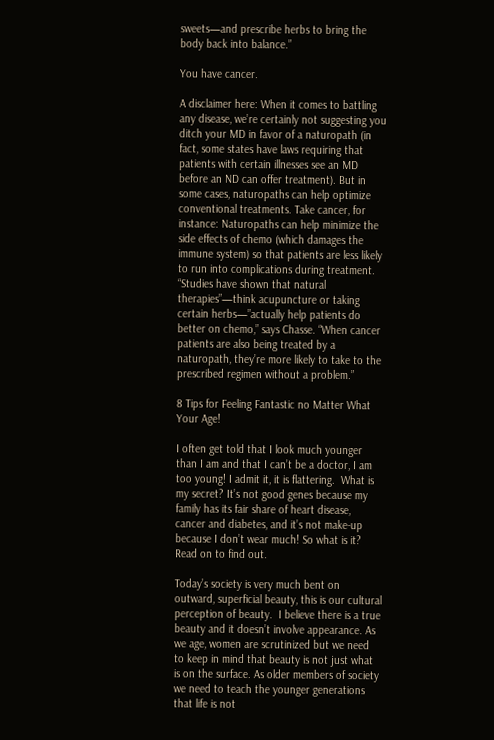sweets—and prescribe herbs to bring the body back into balance.”

You have cancer.

A disclaimer here: When it comes to battling any disease, we’re certainly not suggesting you ditch your MD in favor of a naturopath (in fact, some states have laws requiring that patients with certain illnesses see an MD before an ND can offer treatment). But in some cases, naturopaths can help optimize conventional treatments. Take cancer, for instance: Naturopaths can help minimize the side effects of chemo (which damages the immune system) so that patients are less likely to run into complications during treatment. “Studies have shown that natural therapies”—think acupuncture or taking certain herbs—”actually help patients do better on chemo,” says Chasse. “When cancer patients are also being treated by a naturopath, they’re more likely to take to the prescribed regimen without a problem.”

8 Tips for Feeling Fantastic no Matter What Your Age!

I often get told that I look much younger than I am and that I can’t be a doctor, I am too young! I admit it, it is flattering.  What is my secret? It’s not good genes because my family has its fair share of heart disease, cancer and diabetes, and it’s not make-up because I don’t wear much! So what is it? Read on to find out.

Today’s society is very much bent on outward, superficial beauty, this is our cultural perception of beauty.  I believe there is a true beauty and it doesn’t involve appearance. As we age, women are scrutinized but we need to keep in mind that beauty is not just what is on the surface. As older members of society we need to teach the younger generations that life is not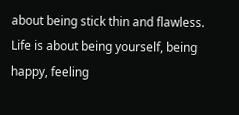about being stick thin and flawless. Life is about being yourself, being happy, feeling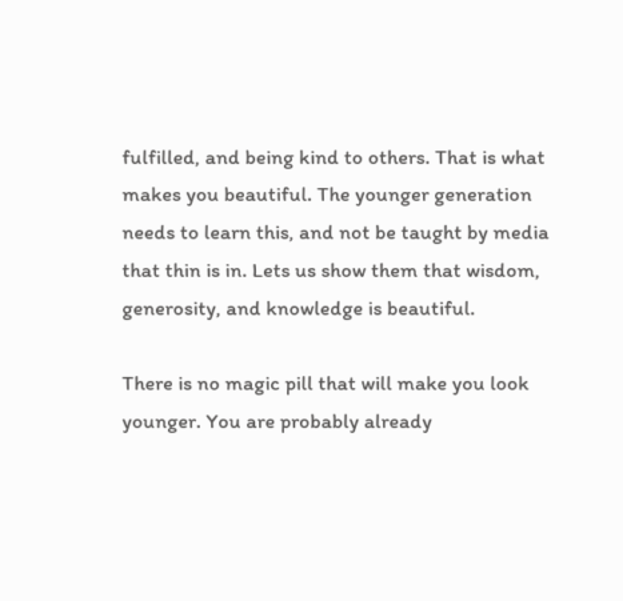fulfilled, and being kind to others. That is what makes you beautiful. The younger generation needs to learn this, and not be taught by media that thin is in. Lets us show them that wisdom, generosity, and knowledge is beautiful.

There is no magic pill that will make you look younger. You are probably already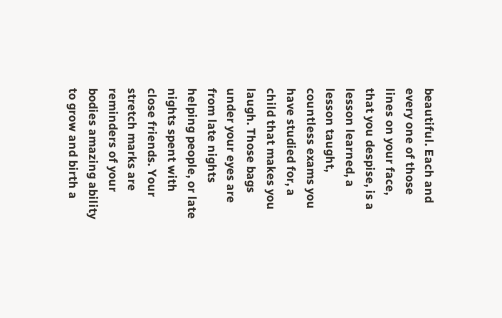beautiful. Each and every one of those lines on your face, that you despise, is a lesson learned, a lesson taught, countless exams you have studied for, a child that makes you laugh. Those bags under your eyes are from late nights helping people, or late nights spent with close friends. Your stretch marks are reminders of your bodies amazing ability to grow and birth a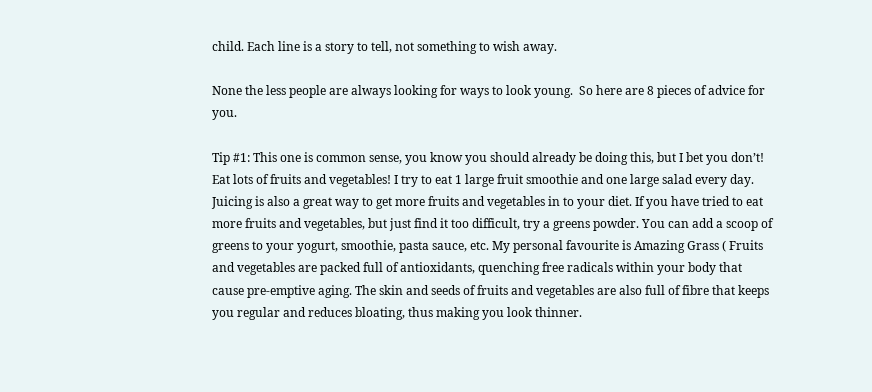child. Each line is a story to tell, not something to wish away.

None the less people are always looking for ways to look young.  So here are 8 pieces of advice for you.

Tip #1: This one is common sense, you know you should already be doing this, but I bet you don’t! Eat lots of fruits and vegetables! I try to eat 1 large fruit smoothie and one large salad every day. Juicing is also a great way to get more fruits and vegetables in to your diet. If you have tried to eat more fruits and vegetables, but just find it too difficult, try a greens powder. You can add a scoop of greens to your yogurt, smoothie, pasta sauce, etc. My personal favourite is Amazing Grass ( Fruits and vegetables are packed full of antioxidants, quenching free radicals within your body that cause pre-emptive aging. The skin and seeds of fruits and vegetables are also full of fibre that keeps you regular and reduces bloating, thus making you look thinner.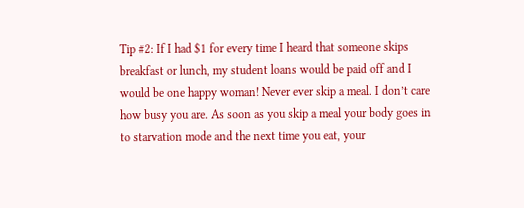Tip #2: If I had $1 for every time I heard that someone skips breakfast or lunch, my student loans would be paid off and I would be one happy woman! Never ever skip a meal. I don’t care how busy you are. As soon as you skip a meal your body goes in to starvation mode and the next time you eat, your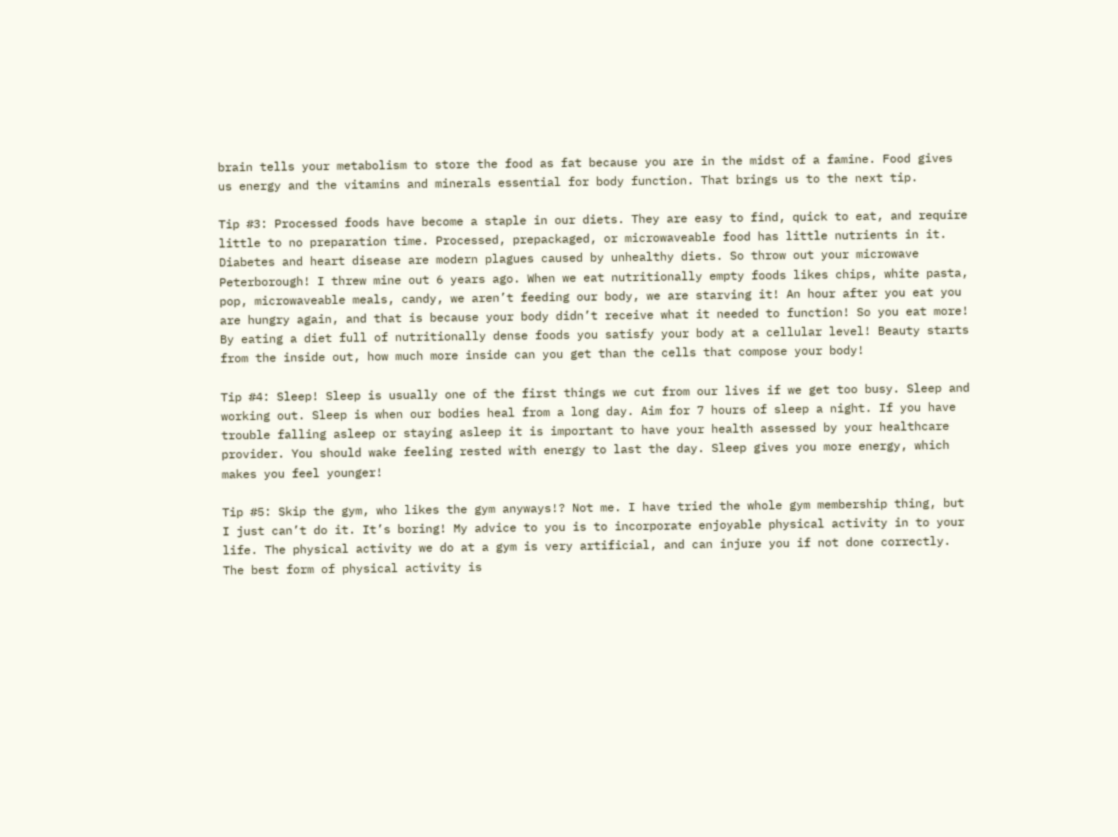brain tells your metabolism to store the food as fat because you are in the midst of a famine. Food gives us energy and the vitamins and minerals essential for body function. That brings us to the next tip.

Tip #3: Processed foods have become a staple in our diets. They are easy to find, quick to eat, and require little to no preparation time. Processed, prepackaged, or microwaveable food has little nutrients in it. Diabetes and heart disease are modern plagues caused by unhealthy diets. So throw out your microwave Peterborough! I threw mine out 6 years ago. When we eat nutritionally empty foods likes chips, white pasta, pop, microwaveable meals, candy, we aren’t feeding our body, we are starving it! An hour after you eat you are hungry again, and that is because your body didn’t receive what it needed to function! So you eat more! By eating a diet full of nutritionally dense foods you satisfy your body at a cellular level! Beauty starts from the inside out, how much more inside can you get than the cells that compose your body!

Tip #4: Sleep! Sleep is usually one of the first things we cut from our lives if we get too busy. Sleep and working out. Sleep is when our bodies heal from a long day. Aim for 7 hours of sleep a night. If you have trouble falling asleep or staying asleep it is important to have your health assessed by your healthcare provider. You should wake feeling rested with energy to last the day. Sleep gives you more energy, which makes you feel younger!

Tip #5: Skip the gym, who likes the gym anyways!? Not me. I have tried the whole gym membership thing, but I just can’t do it. It’s boring! My advice to you is to incorporate enjoyable physical activity in to your life. The physical activity we do at a gym is very artificial, and can injure you if not done correctly. The best form of physical activity is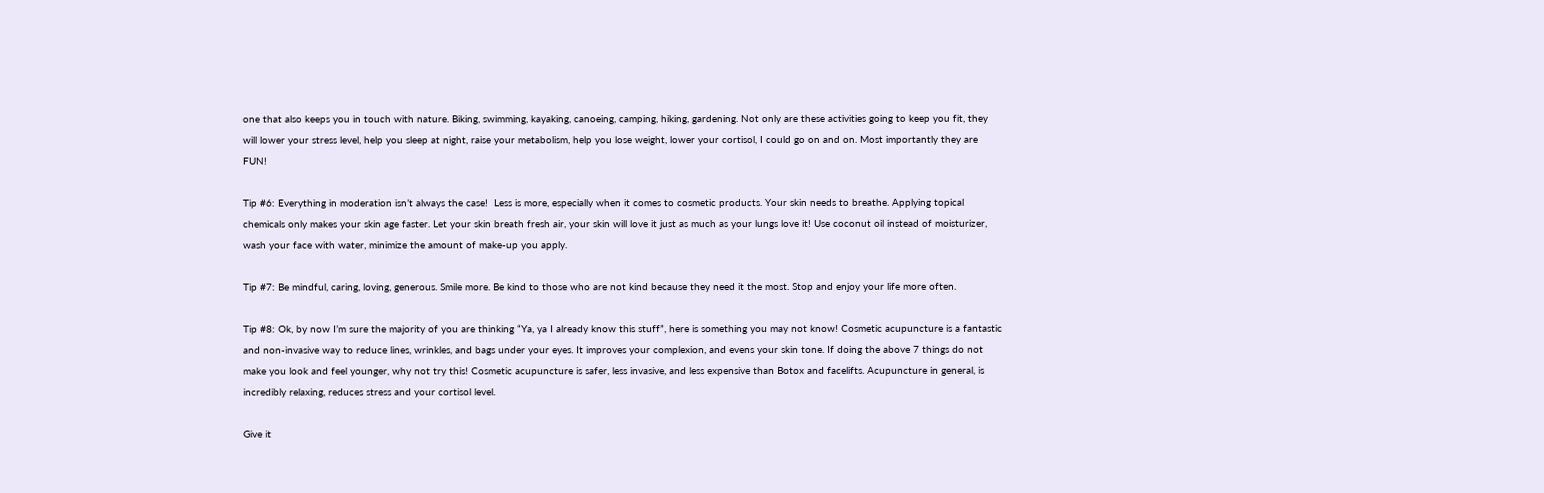one that also keeps you in touch with nature. Biking, swimming, kayaking, canoeing, camping, hiking, gardening. Not only are these activities going to keep you fit, they will lower your stress level, help you sleep at night, raise your metabolism, help you lose weight, lower your cortisol, I could go on and on. Most importantly they are FUN!

Tip #6: Everything in moderation isn’t always the case!  Less is more, especially when it comes to cosmetic products. Your skin needs to breathe. Applying topical chemicals only makes your skin age faster. Let your skin breath fresh air, your skin will love it just as much as your lungs love it! Use coconut oil instead of moisturizer, wash your face with water, minimize the amount of make-up you apply.

Tip #7: Be mindful, caring, loving, generous. Smile more. Be kind to those who are not kind because they need it the most. Stop and enjoy your life more often.

Tip #8: Ok, by now I’m sure the majority of you are thinking “Ya, ya I already know this stuff”, here is something you may not know! Cosmetic acupuncture is a fantastic and non-invasive way to reduce lines, wrinkles, and bags under your eyes. It improves your complexion, and evens your skin tone. If doing the above 7 things do not make you look and feel younger, why not try this! Cosmetic acupuncture is safer, less invasive, and less expensive than Botox and facelifts. Acupuncture in general, is incredibly relaxing, reduces stress and your cortisol level.

Give it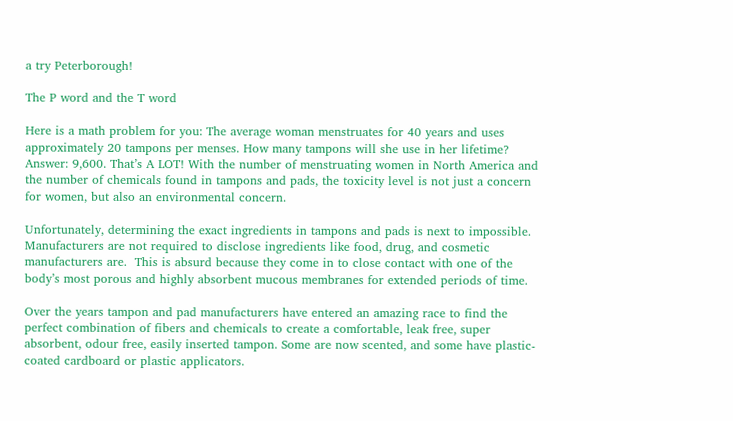a try Peterborough!

The P word and the T word

Here is a math problem for you: The average woman menstruates for 40 years and uses approximately 20 tampons per menses. How many tampons will she use in her lifetime? Answer: 9,600. That’s A LOT! With the number of menstruating women in North America and the number of chemicals found in tampons and pads, the toxicity level is not just a concern for women, but also an environmental concern.

Unfortunately, determining the exact ingredients in tampons and pads is next to impossible. Manufacturers are not required to disclose ingredients like food, drug, and cosmetic manufacturers are.  This is absurd because they come in to close contact with one of the body’s most porous and highly absorbent mucous membranes for extended periods of time.

Over the years tampon and pad manufacturers have entered an amazing race to find the perfect combination of fibers and chemicals to create a comfortable, leak free, super absorbent, odour free, easily inserted tampon. Some are now scented, and some have plastic-coated cardboard or plastic applicators.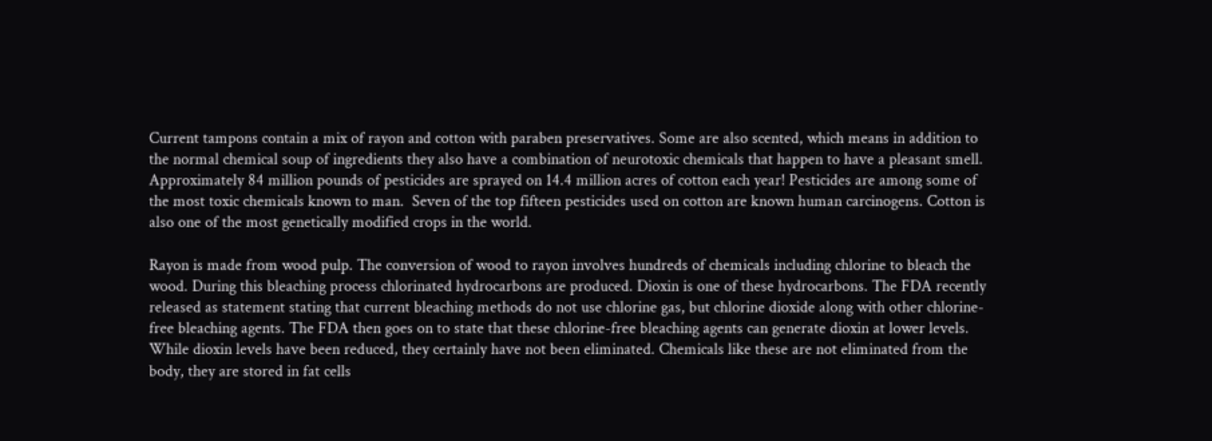Current tampons contain a mix of rayon and cotton with paraben preservatives. Some are also scented, which means in addition to the normal chemical soup of ingredients they also have a combination of neurotoxic chemicals that happen to have a pleasant smell. Approximately 84 million pounds of pesticides are sprayed on 14.4 million acres of cotton each year! Pesticides are among some of the most toxic chemicals known to man.  Seven of the top fifteen pesticides used on cotton are known human carcinogens. Cotton is also one of the most genetically modified crops in the world.

Rayon is made from wood pulp. The conversion of wood to rayon involves hundreds of chemicals including chlorine to bleach the wood. During this bleaching process chlorinated hydrocarbons are produced. Dioxin is one of these hydrocarbons. The FDA recently released as statement stating that current bleaching methods do not use chlorine gas, but chlorine dioxide along with other chlorine-free bleaching agents. The FDA then goes on to state that these chlorine-free bleaching agents can generate dioxin at lower levels. While dioxin levels have been reduced, they certainly have not been eliminated. Chemicals like these are not eliminated from the body, they are stored in fat cells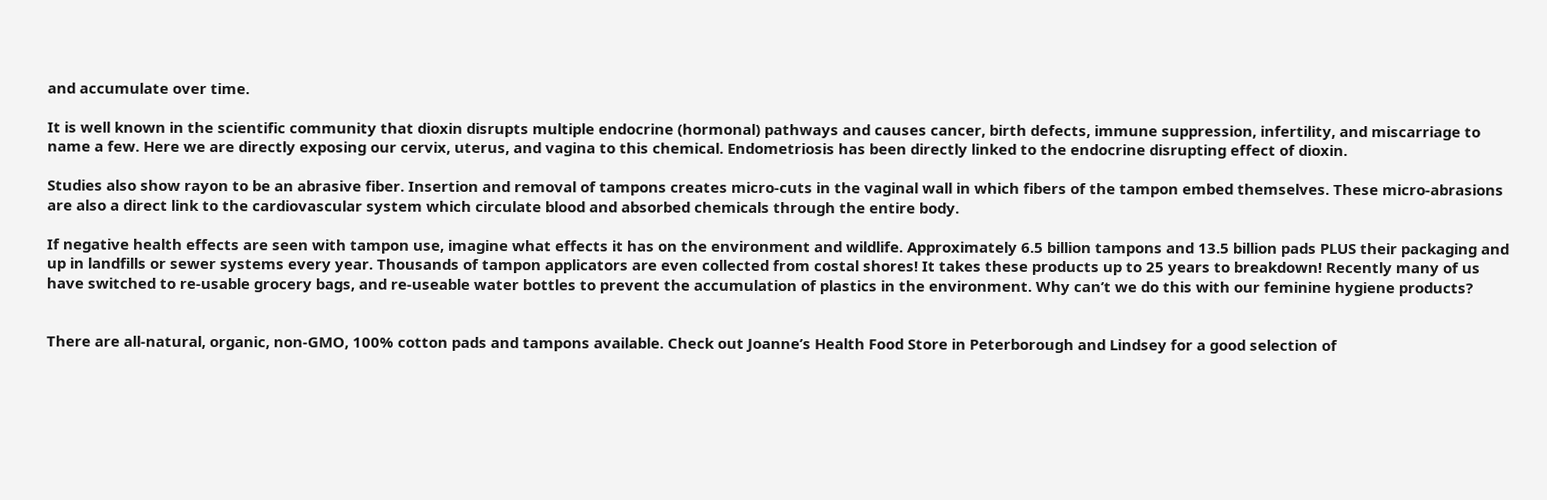and accumulate over time.

It is well known in the scientific community that dioxin disrupts multiple endocrine (hormonal) pathways and causes cancer, birth defects, immune suppression, infertility, and miscarriage to name a few. Here we are directly exposing our cervix, uterus, and vagina to this chemical. Endometriosis has been directly linked to the endocrine disrupting effect of dioxin.

Studies also show rayon to be an abrasive fiber. Insertion and removal of tampons creates micro-cuts in the vaginal wall in which fibers of the tampon embed themselves. These micro-abrasions are also a direct link to the cardiovascular system which circulate blood and absorbed chemicals through the entire body.

If negative health effects are seen with tampon use, imagine what effects it has on the environment and wildlife. Approximately 6.5 billion tampons and 13.5 billion pads PLUS their packaging and up in landfills or sewer systems every year. Thousands of tampon applicators are even collected from costal shores! It takes these products up to 25 years to breakdown! Recently many of us have switched to re-usable grocery bags, and re-useable water bottles to prevent the accumulation of plastics in the environment. Why can’t we do this with our feminine hygiene products?


There are all-natural, organic, non-GMO, 100% cotton pads and tampons available. Check out Joanne’s Health Food Store in Peterborough and Lindsey for a good selection of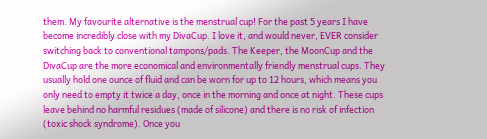them. My favourite alternative is the menstrual cup! For the past 5 years I have become incredibly close with my DivaCup. I love it, and would never, EVER consider switching back to conventional tampons/pads. The Keeper, the MoonCup and the DivaCup are the more economical and environmentally friendly menstrual cups. They usually hold one ounce of fluid and can be worn for up to 12 hours, which means you only need to empty it twice a day, once in the morning and once at night. These cups leave behind no harmful residues (made of silicone) and there is no risk of infection (toxic shock syndrome). Once you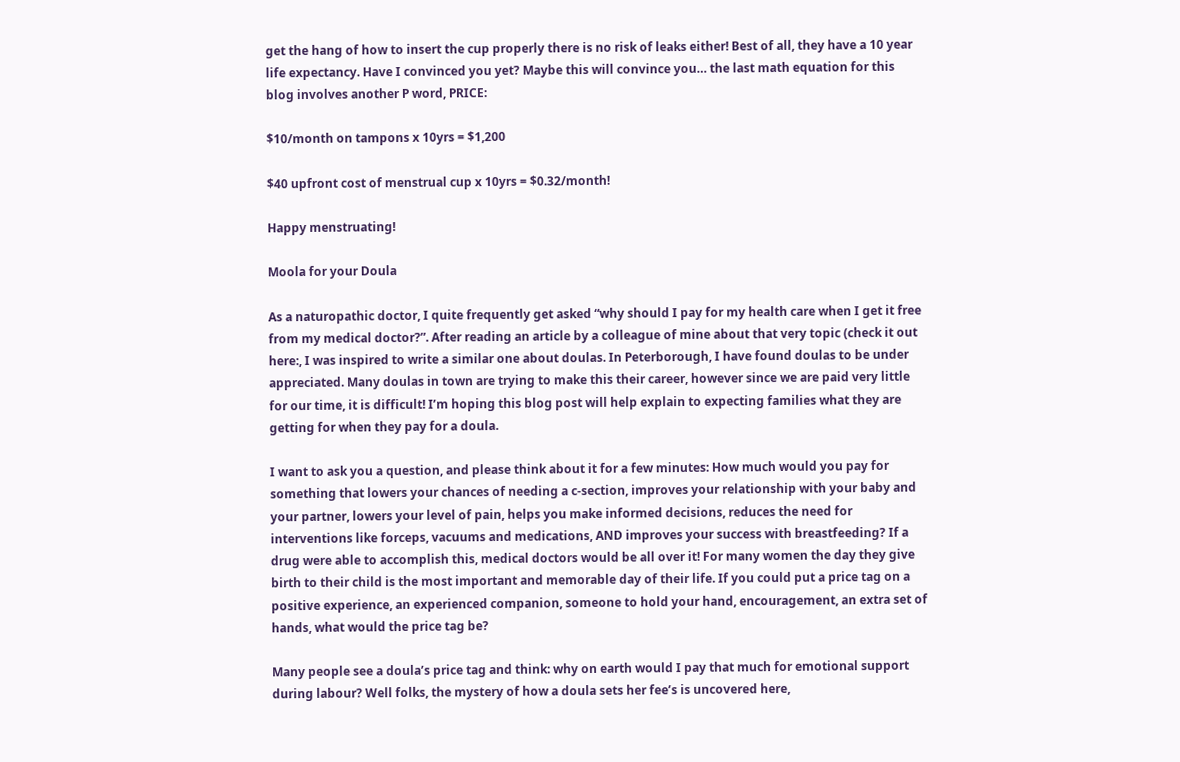get the hang of how to insert the cup properly there is no risk of leaks either! Best of all, they have a 10 year life expectancy. Have I convinced you yet? Maybe this will convince you… the last math equation for this blog involves another P word, PRICE:

$10/month on tampons x 10yrs = $1,200

$40 upfront cost of menstrual cup x 10yrs = $0.32/month!

Happy menstruating!

Moola for your Doula

As a naturopathic doctor, I quite frequently get asked “why should I pay for my health care when I get it free from my medical doctor?”. After reading an article by a colleague of mine about that very topic (check it out here:, I was inspired to write a similar one about doulas. In Peterborough, I have found doulas to be under appreciated. Many doulas in town are trying to make this their career, however since we are paid very little for our time, it is difficult! I’m hoping this blog post will help explain to expecting families what they are getting for when they pay for a doula.

I want to ask you a question, and please think about it for a few minutes: How much would you pay for something that lowers your chances of needing a c-section, improves your relationship with your baby and your partner, lowers your level of pain, helps you make informed decisions, reduces the need for interventions like forceps, vacuums and medications, AND improves your success with breastfeeding? If a drug were able to accomplish this, medical doctors would be all over it! For many women the day they give birth to their child is the most important and memorable day of their life. If you could put a price tag on a positive experience, an experienced companion, someone to hold your hand, encouragement, an extra set of hands, what would the price tag be?

Many people see a doula’s price tag and think: why on earth would I pay that much for emotional support during labour? Well folks, the mystery of how a doula sets her fee’s is uncovered here,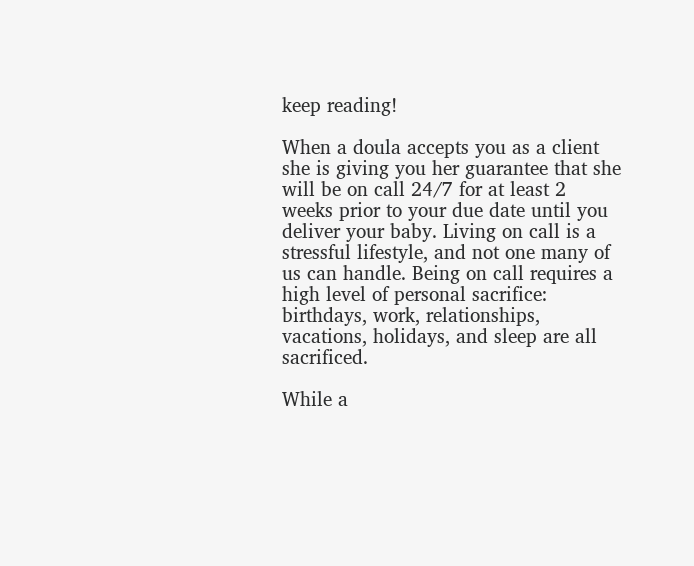keep reading!

When a doula accepts you as a client she is giving you her guarantee that she will be on call 24/7 for at least 2 weeks prior to your due date until you deliver your baby. Living on call is a stressful lifestyle, and not one many of us can handle. Being on call requires a high level of personal sacrifice: birthdays, work, relationships, vacations, holidays, and sleep are all sacrificed.

While a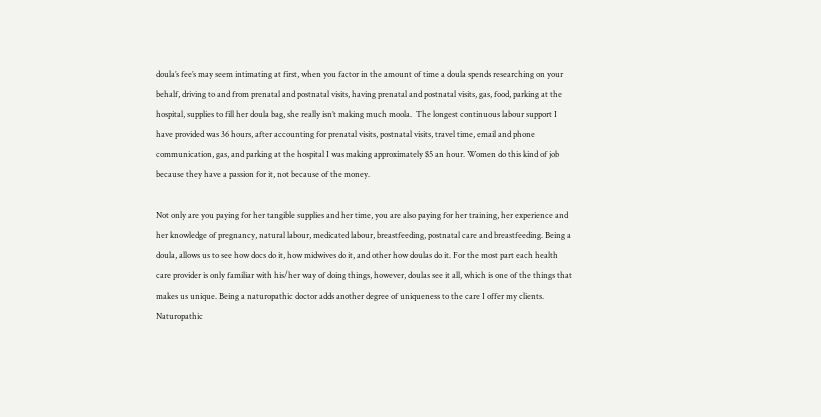doula’s fee’s may seem intimating at first, when you factor in the amount of time a doula spends researching on your behalf, driving to and from prenatal and postnatal visits, having prenatal and postnatal visits, gas, food, parking at the hospital, supplies to fill her doula bag, she really isn’t making much moola.  The longest continuous labour support I have provided was 36 hours, after accounting for prenatal visits, postnatal visits, travel time, email and phone communication, gas, and parking at the hospital I was making approximately $5 an hour. Women do this kind of job because they have a passion for it, not because of the money.

Not only are you paying for her tangible supplies and her time, you are also paying for her training, her experience and her knowledge of pregnancy, natural labour, medicated labour, breastfeeding, postnatal care and breastfeeding. Being a doula, allows us to see how docs do it, how midwives do it, and other how doulas do it. For the most part each health care provider is only familiar with his/her way of doing things, however, doulas see it all, which is one of the things that makes us unique. Being a naturopathic doctor adds another degree of uniqueness to the care I offer my clients. Naturopathic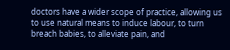doctors have a wider scope of practice, allowing us to use natural means to induce labour, to turn breach babies, to alleviate pain, and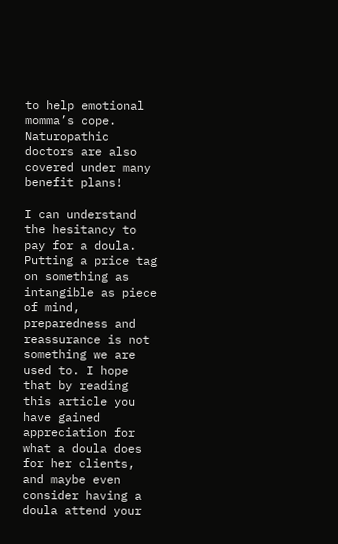to help emotional momma’s cope. Naturopathic doctors are also covered under many benefit plans!

I can understand the hesitancy to pay for a doula. Putting a price tag on something as intangible as piece of mind, preparedness and reassurance is not something we are used to. I hope that by reading this article you have gained appreciation for what a doula does for her clients, and maybe even consider having a doula attend your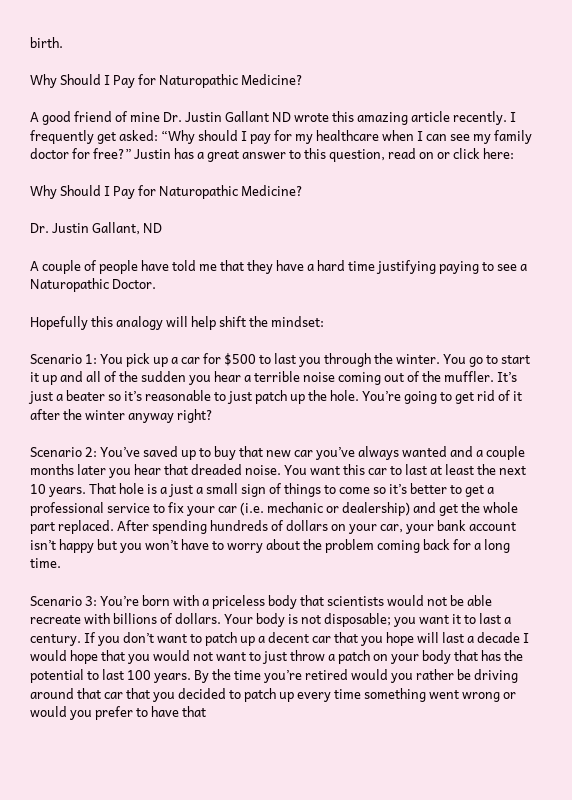birth.

Why Should I Pay for Naturopathic Medicine?

A good friend of mine Dr. Justin Gallant ND wrote this amazing article recently. I frequently get asked: “Why should I pay for my healthcare when I can see my family doctor for free?” Justin has a great answer to this question, read on or click here:

Why Should I Pay for Naturopathic Medicine?

Dr. Justin Gallant, ND

A couple of people have told me that they have a hard time justifying paying to see a Naturopathic Doctor.

Hopefully this analogy will help shift the mindset:

Scenario 1: You pick up a car for $500 to last you through the winter. You go to start it up and all of the sudden you hear a terrible noise coming out of the muffler. It’s just a beater so it’s reasonable to just patch up the hole. You’re going to get rid of it after the winter anyway right?

Scenario 2: You’ve saved up to buy that new car you’ve always wanted and a couple months later you hear that dreaded noise. You want this car to last at least the next 10 years. That hole is a just a small sign of things to come so it’s better to get a professional service to fix your car (i.e. mechanic or dealership) and get the whole part replaced. After spending hundreds of dollars on your car, your bank account isn’t happy but you won’t have to worry about the problem coming back for a long time.

Scenario 3: You’re born with a priceless body that scientists would not be able recreate with billions of dollars. Your body is not disposable; you want it to last a century. If you don’t want to patch up a decent car that you hope will last a decade I would hope that you would not want to just throw a patch on your body that has the potential to last 100 years. By the time you’re retired would you rather be driving around that car that you decided to patch up every time something went wrong or would you prefer to have that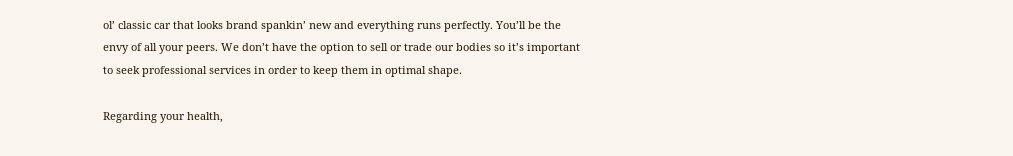ol’ classic car that looks brand spankin’ new and everything runs perfectly. You’ll be the envy of all your peers. We don’t have the option to sell or trade our bodies so it’s important to seek professional services in order to keep them in optimal shape.

Regarding your health,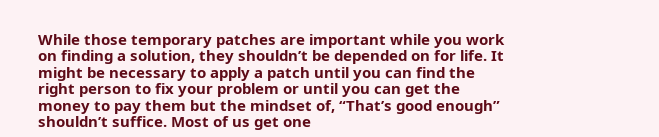While those temporary patches are important while you work on finding a solution, they shouldn’t be depended on for life. It might be necessary to apply a patch until you can find the right person to fix your problem or until you can get the money to pay them but the mindset of, “That’s good enough” shouldn’t suffice. Most of us get one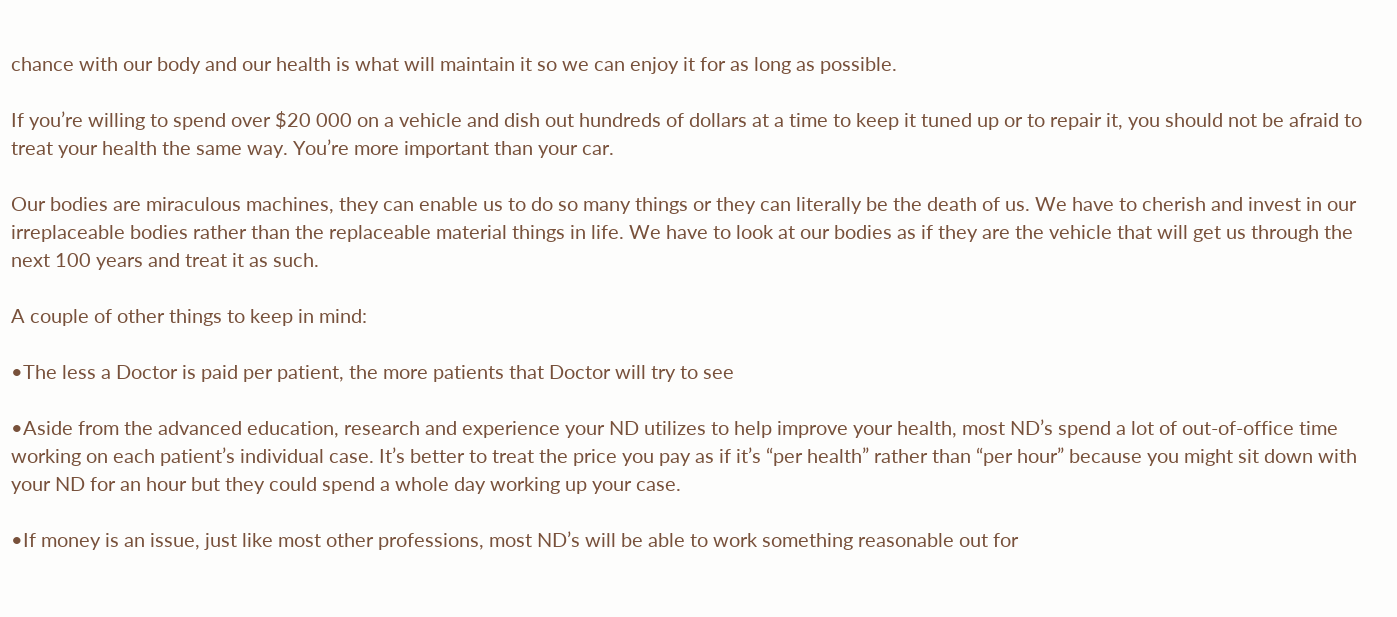chance with our body and our health is what will maintain it so we can enjoy it for as long as possible.

If you’re willing to spend over $20 000 on a vehicle and dish out hundreds of dollars at a time to keep it tuned up or to repair it, you should not be afraid to treat your health the same way. You’re more important than your car.

Our bodies are miraculous machines, they can enable us to do so many things or they can literally be the death of us. We have to cherish and invest in our irreplaceable bodies rather than the replaceable material things in life. We have to look at our bodies as if they are the vehicle that will get us through the next 100 years and treat it as such.

A couple of other things to keep in mind:

•The less a Doctor is paid per patient, the more patients that Doctor will try to see

•Aside from the advanced education, research and experience your ND utilizes to help improve your health, most ND’s spend a lot of out-of-office time working on each patient’s individual case. It’s better to treat the price you pay as if it’s “per health” rather than “per hour” because you might sit down with your ND for an hour but they could spend a whole day working up your case.

•If money is an issue, just like most other professions, most ND’s will be able to work something reasonable out for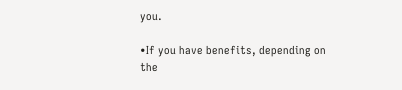you.

•If you have benefits, depending on the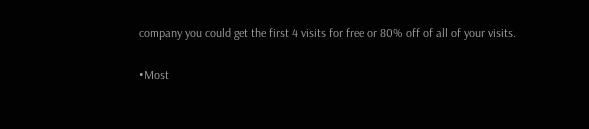company you could get the first 4 visits for free or 80% off of all of your visits.

•Most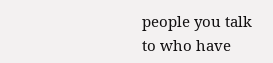people you talk to who have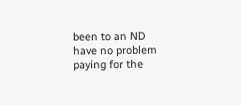been to an ND have no problem paying for the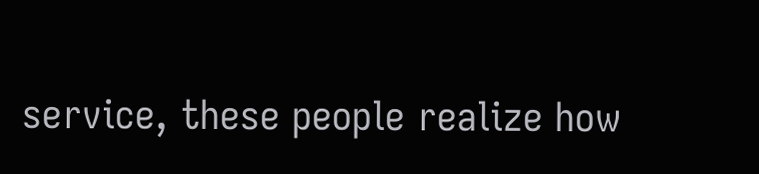service, these people realize how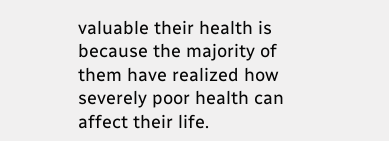valuable their health is because the majority of them have realized how severely poor health can affect their life.